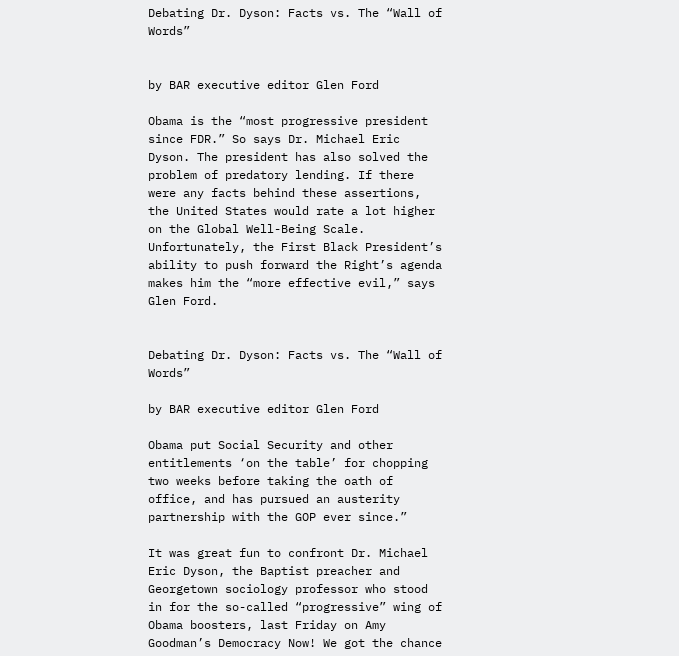Debating Dr. Dyson: Facts vs. The “Wall of Words”


by BAR executive editor Glen Ford

Obama is the “most progressive president since FDR.” So says Dr. Michael Eric Dyson. The president has also solved the problem of predatory lending. If there were any facts behind these assertions, the United States would rate a lot higher on the Global Well-Being Scale. Unfortunately, the First Black President’s ability to push forward the Right’s agenda makes him the “more effective evil,” says Glen Ford.


Debating Dr. Dyson: Facts vs. The “Wall of Words”

by BAR executive editor Glen Ford

Obama put Social Security and other entitlements ‘on the table’ for chopping two weeks before taking the oath of office, and has pursued an austerity partnership with the GOP ever since.”

It was great fun to confront Dr. Michael Eric Dyson, the Baptist preacher and Georgetown sociology professor who stood in for the so-called “progressive” wing of Obama boosters, last Friday on Amy Goodman’s Democracy Now! We got the chance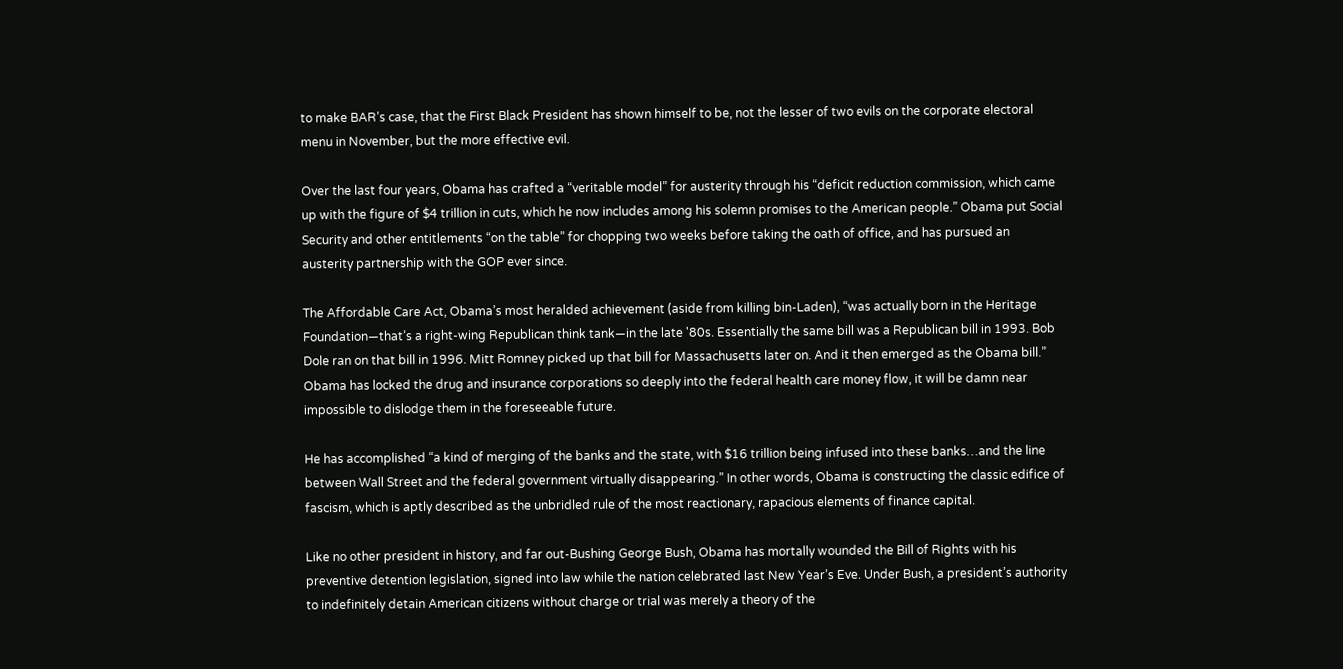to make BAR’s case, that the First Black President has shown himself to be, not the lesser of two evils on the corporate electoral menu in November, but the more effective evil.

Over the last four years, Obama has crafted a “veritable model” for austerity through his “deficit reduction commission, which came up with the figure of $4 trillion in cuts, which he now includes among his solemn promises to the American people.” Obama put Social Security and other entitlements “on the table” for chopping two weeks before taking the oath of office, and has pursued an austerity partnership with the GOP ever since.

The Affordable Care Act, Obama’s most heralded achievement (aside from killing bin-Laden), “was actually born in the Heritage Foundation—that’s a right-wing Republican think tank—in the late '80s. Essentially the same bill was a Republican bill in 1993. Bob Dole ran on that bill in 1996. Mitt Romney picked up that bill for Massachusetts later on. And it then emerged as the Obama bill.” Obama has locked the drug and insurance corporations so deeply into the federal health care money flow, it will be damn near impossible to dislodge them in the foreseeable future.

He has accomplished “a kind of merging of the banks and the state, with $16 trillion being infused into these banks…and the line between Wall Street and the federal government virtually disappearing.” In other words, Obama is constructing the classic edifice of fascism, which is aptly described as the unbridled rule of the most reactionary, rapacious elements of finance capital.

Like no other president in history, and far out-Bushing George Bush, Obama has mortally wounded the Bill of Rights with his preventive detention legislation, signed into law while the nation celebrated last New Year’s Eve. Under Bush, a president’s authority to indefinitely detain American citizens without charge or trial was merely a theory of the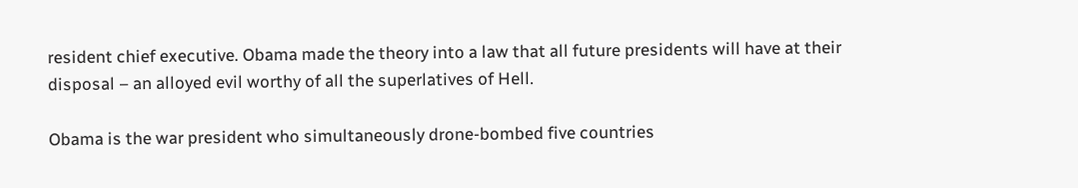resident chief executive. Obama made the theory into a law that all future presidents will have at their disposal – an alloyed evil worthy of all the superlatives of Hell.

Obama is the war president who simultaneously drone-bombed five countries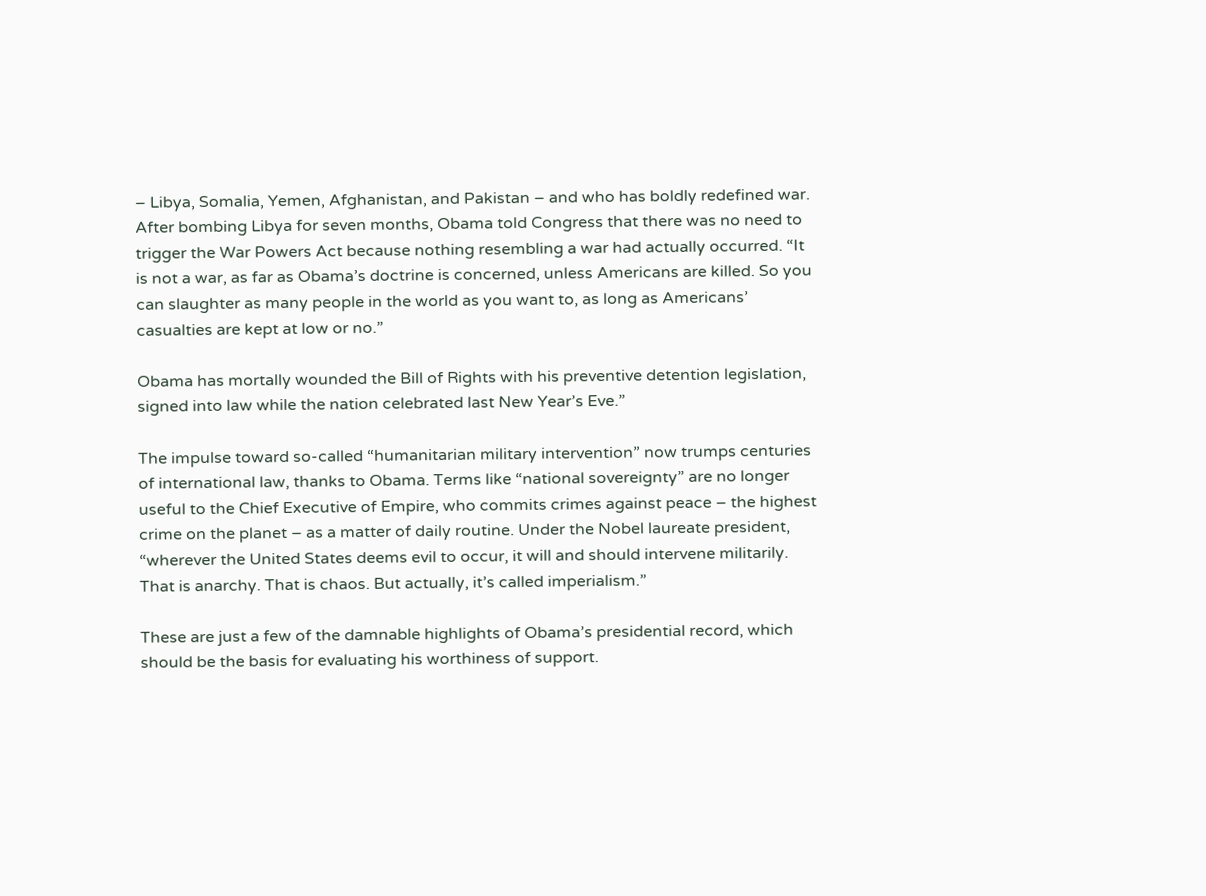– Libya, Somalia, Yemen, Afghanistan, and Pakistan – and who has boldly redefined war. After bombing Libya for seven months, Obama told Congress that there was no need to trigger the War Powers Act because nothing resembling a war had actually occurred. “It is not a war, as far as Obama’s doctrine is concerned, unless Americans are killed. So you can slaughter as many people in the world as you want to, as long as Americans’ casualties are kept at low or no.”

Obama has mortally wounded the Bill of Rights with his preventive detention legislation, signed into law while the nation celebrated last New Year’s Eve.”

The impulse toward so-called “humanitarian military intervention” now trumps centuries of international law, thanks to Obama. Terms like “national sovereignty” are no longer useful to the Chief Executive of Empire, who commits crimes against peace – the highest crime on the planet – as a matter of daily routine. Under the Nobel laureate president, “wherever the United States deems evil to occur, it will and should intervene militarily. That is anarchy. That is chaos. But actually, it’s called imperialism.”

These are just a few of the damnable highlights of Obama’s presidential record, which should be the basis for evaluating his worthiness of support.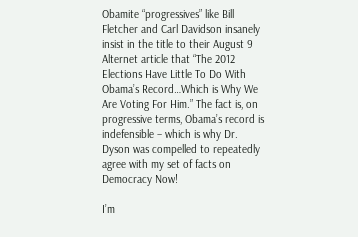Obamite “progressives” like Bill Fletcher and Carl Davidson insanely insist in the title to their August 9 Alternet article that “The 2012 Elections Have Little To Do With Obama’s Record…Which is Why We Are Voting For Him.” The fact is, on progressive terms, Obama’s record is indefensible – which is why Dr. Dyson was compelled to repeatedly agree with my set of facts on Democracy Now!

I’m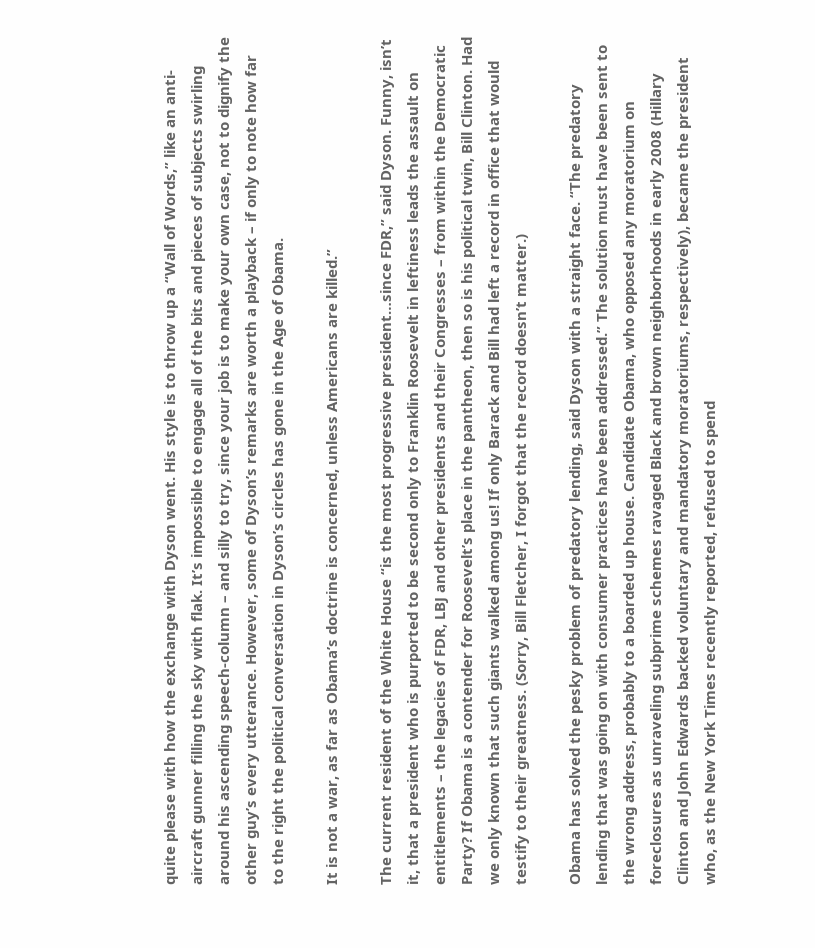quite please with how the exchange with Dyson went. His style is to throw up a “Wall of Words,” like an anti-aircraft gunner filling the sky with flak. It’s impossible to engage all of the bits and pieces of subjects swirling around his ascending speech-column – and silly to try, since your job is to make your own case, not to dignify the other guy’s every utterance. However, some of Dyson’s remarks are worth a playback – if only to note how far to the right the political conversation in Dyson’s circles has gone in the Age of Obama.

It is not a war, as far as Obama’s doctrine is concerned, unless Americans are killed.”

The current resident of the White House “is the most progressive president…since FDR,” said Dyson. Funny, isn’t it, that a president who is purported to be second only to Franklin Roosevelt in leftiness leads the assault on entitlements – the legacies of FDR, LBJ and other presidents and their Congresses – from within the Democratic Party? If Obama is a contender for Roosevelt’s place in the pantheon, then so is his political twin, Bill Clinton. Had we only known that such giants walked among us! If only Barack and Bill had left a record in office that would testify to their greatness. (Sorry, Bill Fletcher, I forgot that the record doesn’t matter.)

Obama has solved the pesky problem of predatory lending, said Dyson with a straight face. “The predatory lending that was going on with consumer practices have been addressed.” The solution must have been sent to the wrong address, probably to a boarded up house. Candidate Obama, who opposed any moratorium on foreclosures as unraveling subprime schemes ravaged Black and brown neighborhoods in early 2008 (Hillary Clinton and John Edwards backed voluntary and mandatory moratoriums, respectively), became the president who, as the New York Times recently reported, refused to spend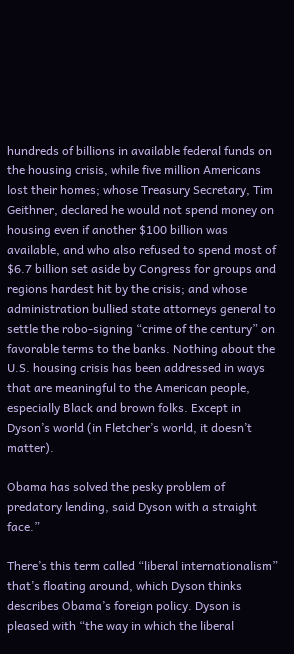hundreds of billions in available federal funds on the housing crisis, while five million Americans lost their homes; whose Treasury Secretary, Tim Geithner, declared he would not spend money on housing even if another $100 billion was available, and who also refused to spend most of $6.7 billion set aside by Congress for groups and regions hardest hit by the crisis; and whose administration bullied state attorneys general to settle the robo-signing “crime of the century” on favorable terms to the banks. Nothing about the U.S. housing crisis has been addressed in ways that are meaningful to the American people, especially Black and brown folks. Except in Dyson’s world (in Fletcher’s world, it doesn’t matter).

Obama has solved the pesky problem of predatory lending, said Dyson with a straight face.”

There’s this term called “liberal internationalism” that’s floating around, which Dyson thinks describes Obama’s foreign policy. Dyson is pleased with “the way in which the liberal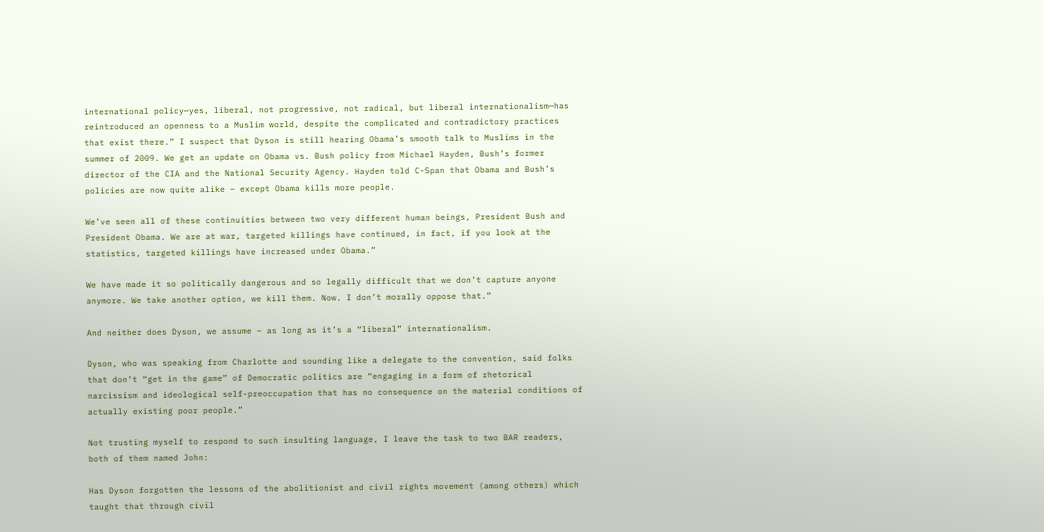international policy—yes, liberal, not progressive, not radical, but liberal internationalism—has reintroduced an openness to a Muslim world, despite the complicated and contradictory practices that exist there.” I suspect that Dyson is still hearing Obama’s smooth talk to Muslims in the summer of 2009. We get an update on Obama vs. Bush policy from Michael Hayden, Bush’s former director of the CIA and the National Security Agency. Hayden told C-Span that Obama and Bush’s policies are now quite alike – except Obama kills more people.

We’ve seen all of these continuities between two very different human beings, President Bush and President Obama. We are at war, targeted killings have continued, in fact, if you look at the statistics, targeted killings have increased under Obama.”

We have made it so politically dangerous and so legally difficult that we don’t capture anyone anymore. We take another option, we kill them. Now. I don’t morally oppose that.”

And neither does Dyson, we assume – as long as it’s a “liberal” internationalism.

Dyson, who was speaking from Charlotte and sounding like a delegate to the convention, said folks that don’t “get in the game” of Democratic politics are “engaging in a form of rhetorical narcissism and ideological self-preoccupation that has no consequence on the material conditions of actually existing poor people.”

Not trusting myself to respond to such insulting language, I leave the task to two BAR readers, both of them named John:

Has Dyson forgotten the lessons of the abolitionist and civil rights movement (among others) which taught that through civil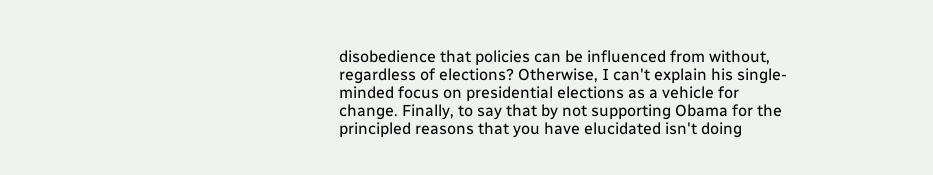disobedience that policies can be influenced from without, regardless of elections? Otherwise, I can't explain his single-minded focus on presidential elections as a vehicle for change. Finally, to say that by not supporting Obama for the principled reasons that you have elucidated isn't doing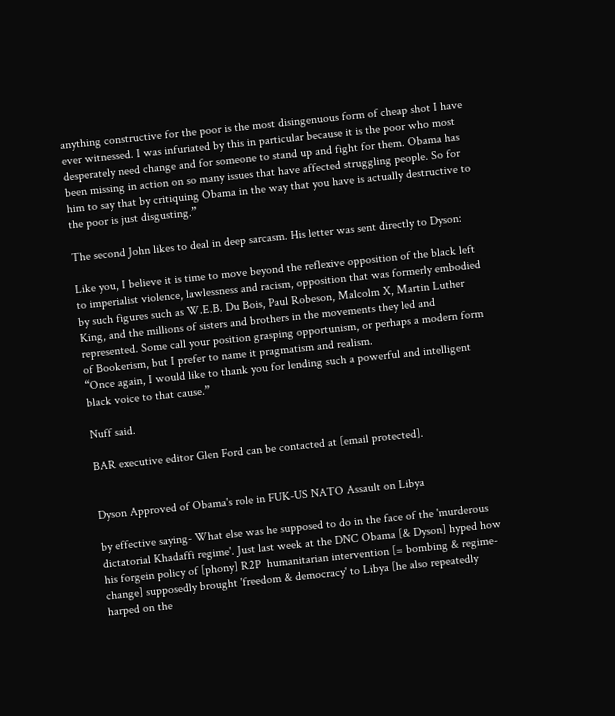anything constructive for the poor is the most disingenuous form of cheap shot I have ever witnessed. I was infuriated by this in particular because it is the poor who most desperately need change and for someone to stand up and fight for them. Obama has been missing in action on so many issues that have affected struggling people. So for him to say that by critiquing Obama in the way that you have is actually destructive to the poor is just disgusting.”

The second John likes to deal in deep sarcasm. His letter was sent directly to Dyson:

Like you, I believe it is time to move beyond the reflexive opposition of the black left to imperialist violence, lawlessness and racism, opposition that was formerly embodied by such figures such as W.E.B. Du Bois, Paul Robeson, Malcolm X, Martin Luther King, and the millions of sisters and brothers in the movements they led and represented. Some call your position grasping opportunism, or perhaps a modern form of Bookerism, but I prefer to name it pragmatism and realism.
“Once again, I would like to thank you for lending such a powerful and intelligent black voice to that cause.”

Nuff said.

BAR executive editor Glen Ford can be contacted at [email protected].


Dyson Approved of Obama's role in FUK-US NATO Assault on Libya

by effective saying- What else was he supposed to do in the face of the 'murderous dictatorial Khadaffi regime'. Just last week at the DNC Obama [& Dyson] hyped how his forgein policy of [phony] R2P  humanitarian intervention [= bombing & regime-change] supposedly brought 'freedom & democracy' to Libya [he also repeatedly harped on the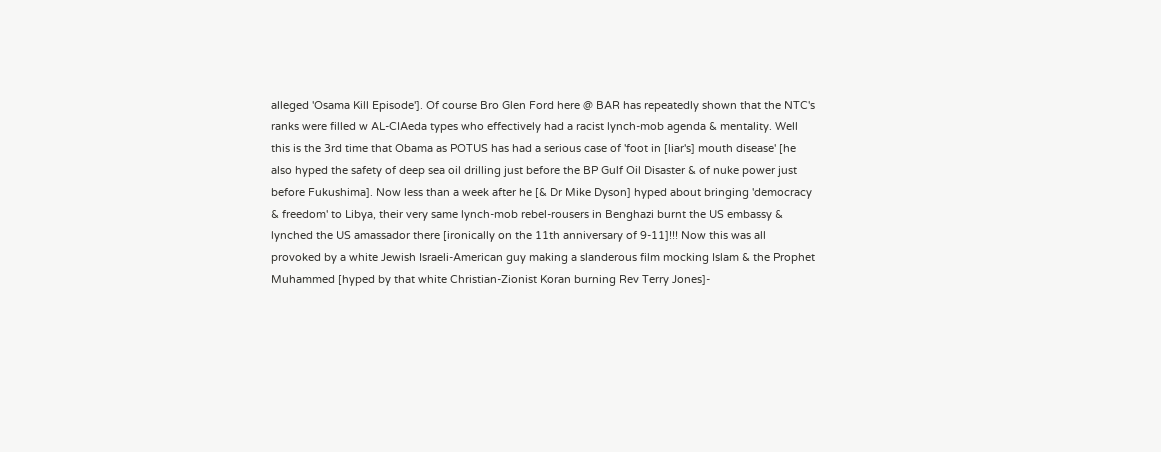alleged 'Osama Kill Episode']. Of course Bro Glen Ford here @ BAR has repeatedly shown that the NTC's ranks were filled w AL-CIAeda types who effectively had a racist lynch-mob agenda & mentality. Well this is the 3rd time that Obama as POTUS has had a serious case of 'foot in [liar's] mouth disease' [he also hyped the safety of deep sea oil drilling just before the BP Gulf Oil Disaster & of nuke power just before Fukushima]. Now less than a week after he [& Dr Mike Dyson] hyped about bringing 'democracy & freedom' to Libya, their very same lynch-mob rebel-rousers in Benghazi burnt the US embassy & lynched the US amassador there [ironically on the 11th anniversary of 9-11]!!! Now this was all provoked by a white Jewish Israeli-American guy making a slanderous film mocking Islam & the Prophet Muhammed [hyped by that white Christian-Zionist Koran burning Rev Terry Jones]-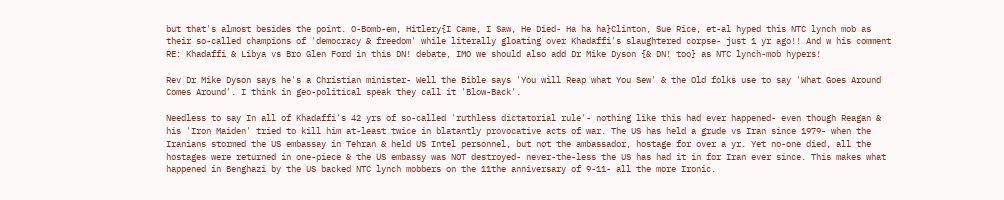but that's almost besides the point. O-Bomb-em, Hitlery{I Came, I Saw, He Died- Ha ha ha}Clinton, Sue Rice, et-al hyped this NTC lynch mob as their so-called champions of 'democracy & freedom' while literally gloating over Khadaffi's slaughtered corpse- just 1 yr ago!! And w his comment RE: Khadaffi & Libya vs Bro Glen Ford in this DN! debate, IMO we should also add Dr Mike Dyson {& DN! too} as NTC lynch-mob hypers!

Rev Dr Mike Dyson says he's a Christian minister- Well the Bible says 'You will Reap what You Sew' & the Old folks use to say 'What Goes Around Comes Around'. I think in geo-political speak they call it 'Blow-Back'.

Needless to say In all of Khadaffi's 42 yrs of so-called 'ruthless dictatorial rule'- nothing like this had ever happened- even though Reagan & his 'Iron Maiden' tried to kill him at-least twice in blatantly provocative acts of war. The US has held a grude vs Iran since 1979- when the Iranians stormed the US embassay in Tehran & held US Intel personnel, but not the ambassador, hostage for over a yr. Yet no-one died, all the hostages were returned in one-piece & the US embassy was NOT destroyed- never-the-less the US has had it in for Iran ever since. This makes what happened in Benghazi by the US backed NTC lynch mobbers on the 11the anniversary of 9-11- all the more Ironic.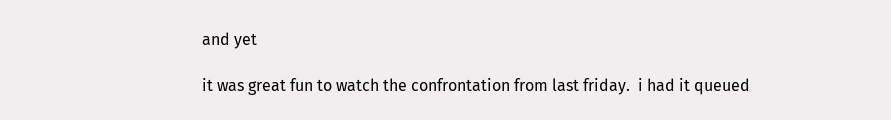and yet

it was great fun to watch the confrontation from last friday.  i had it queued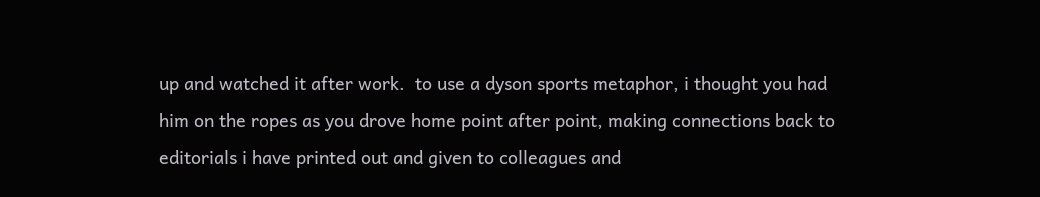up and watched it after work.  to use a dyson sports metaphor, i thought you had him on the ropes as you drove home point after point, making connections back to editorials i have printed out and given to colleagues and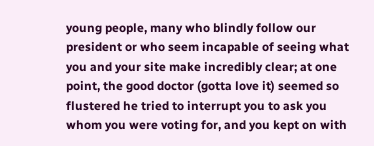young people, many who blindly follow our president or who seem incapable of seeing what you and your site make incredibly clear; at one point, the good doctor (gotta love it) seemed so flustered he tried to interrupt you to ask you whom you were voting for, and you kept on with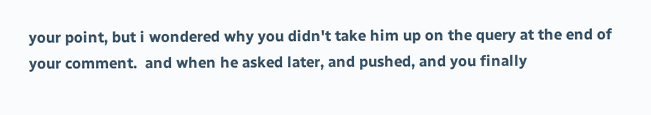your point, but i wondered why you didn't take him up on the query at the end of your comment.  and when he asked later, and pushed, and you finally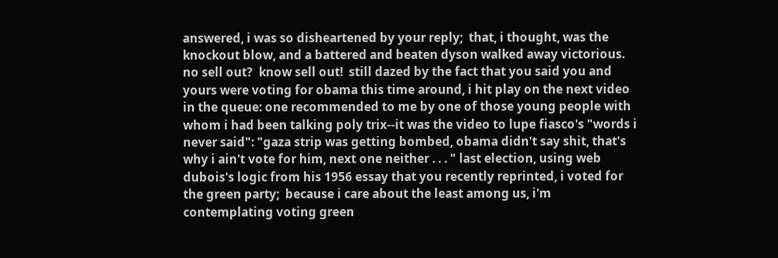answered, i was so disheartened by your reply;  that, i thought, was the knockout blow, and a battered and beaten dyson walked away victorious.  no sell out?  know sell out!  still dazed by the fact that you said you and yours were voting for obama this time around, i hit play on the next video in the queue: one recommended to me by one of those young people with whom i had been talking poly trix--it was the video to lupe fiasco's "words i never said": "gaza strip was getting bombed, obama didn't say shit, that's why i ain't vote for him, next one neither . . . " last election, using web dubois's logic from his 1956 essay that you recently reprinted, i voted for the green party;  because i care about the least among us, i'm contemplating voting green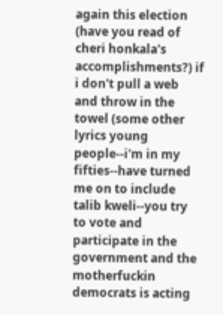again this election (have you read of cheri honkala's accomplishments?) if i don't pull a web and throw in the towel (some other lyrics young people--i'm in my fifties--have turned me on to include talib kweli--you try to vote and participate in the government and the motherfuckin democrats is acting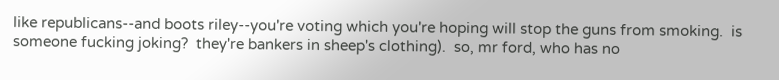like republicans--and boots riley--you're voting which you're hoping will stop the guns from smoking.  is someone fucking joking?  they're bankers in sheep's clothing).  so, mr ford, who has no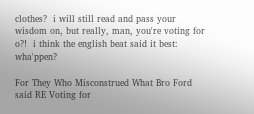clothes?  i will still read and pass your wisdom on, but really, man, you're voting for o?!  i think the english beat said it best: wha'ppen?

For They Who Misconstrued What Bro Ford said RE Voting for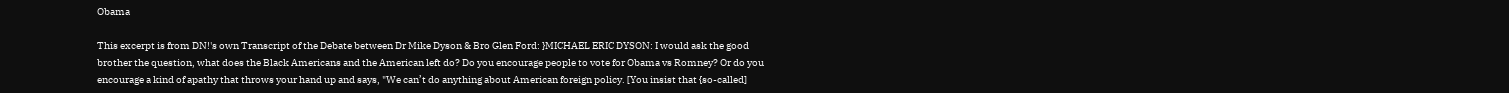Obama

This excerpt is from DN!'s own Transcript of the Debate between Dr Mike Dyson & Bro Glen Ford: }MICHAEL ERIC DYSON: I would ask the good brother the question, what does the Black Americans and the American left do? Do you encourage people to vote for Obama vs Romney? Or do you encourage a kind of apathy that throws your hand up and says, "We can’t do anything about American foreign policy. [You insist that {so-called]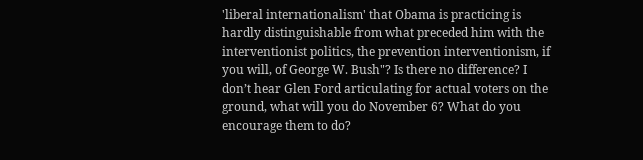'liberal internationalism' that Obama is practicing is hardly distinguishable from what preceded him with the interventionist politics, the prevention interventionism, if you will, of George W. Bush"? Is there no difference? I don’t hear Glen Ford articulating for actual voters on the ground, what will you do November 6? What do you encourage them to do?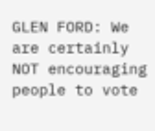GLEN FORD: We are certainly NOT encouraging people to vote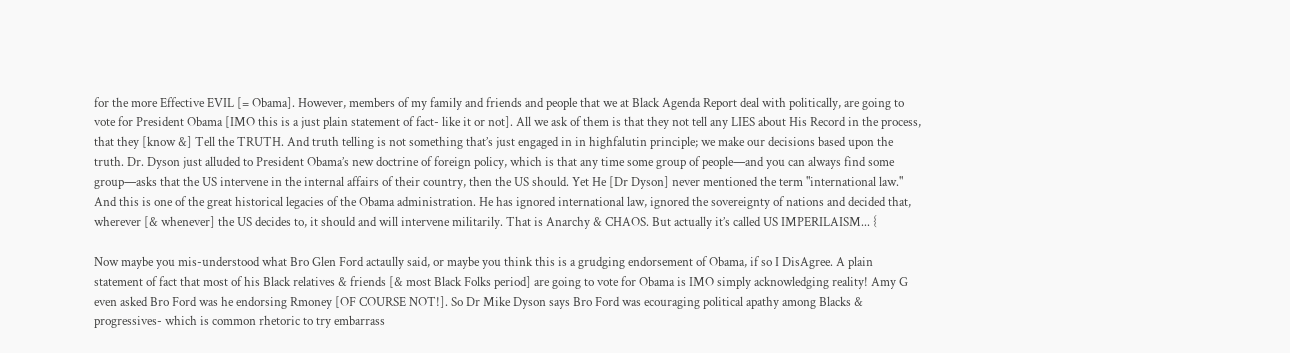for the more Effective EVIL [= Obama]. However, members of my family and friends and people that we at Black Agenda Report deal with politically, are going to vote for President Obama [IMO this is a just plain statement of fact- like it or not]. All we ask of them is that they not tell any LIES about His Record in the process, that they [know &] Tell the TRUTH. And truth telling is not something that’s just engaged in in highfalutin principle; we make our decisions based upon the truth. Dr. Dyson just alluded to President Obama’s new doctrine of foreign policy, which is that any time some group of people—and you can always find some group—asks that the US intervene in the internal affairs of their country, then the US should. Yet He [Dr Dyson] never mentioned the term "international law." And this is one of the great historical legacies of the Obama administration. He has ignored international law, ignored the sovereignty of nations and decided that, wherever [& whenever] the US decides to, it should and will intervene militarily. That is Anarchy & CHAOS. But actually it’s called US IMPERILAISM... {

Now maybe you mis-understood what Bro Glen Ford actaully said, or maybe you think this is a grudging endorsement of Obama, if so I DisAgree. A plain statement of fact that most of his Black relatives & friends [& most Black Folks period] are going to vote for Obama is IMO simply acknowledging reality! Amy G even asked Bro Ford was he endorsing Rmoney [OF COURSE NOT!]. So Dr Mike Dyson says Bro Ford was ecouraging political apathy among Blacks & progressives- which is common rhetoric to try embarrass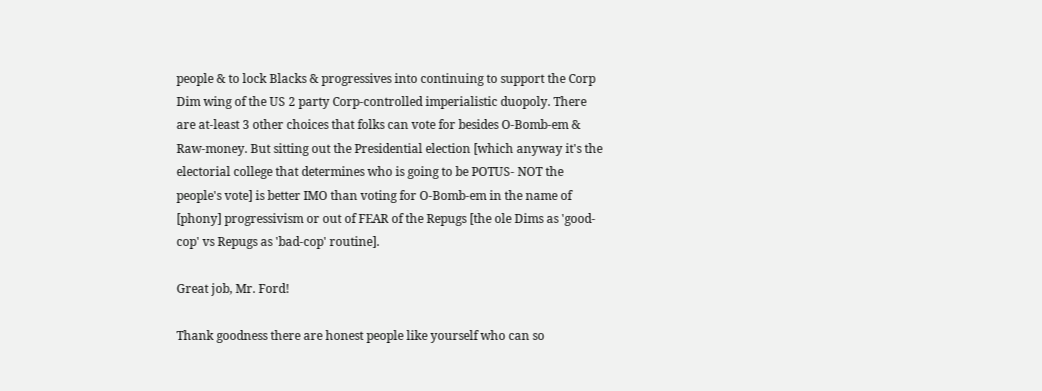people & to lock Blacks & progressives into continuing to support the Corp Dim wing of the US 2 party Corp-controlled imperialistic duopoly. There are at-least 3 other choices that folks can vote for besides O-Bomb-em & Raw-money. But sitting out the Presidential election [which anyway it's the electorial college that determines who is going to be POTUS- NOT the people's vote] is better IMO than voting for O-Bomb-em in the name of [phony] progressivism or out of FEAR of the Repugs [the ole Dims as 'good-cop' vs Repugs as 'bad-cop' routine].

Great job, Mr. Ford!

Thank goodness there are honest people like yourself who can so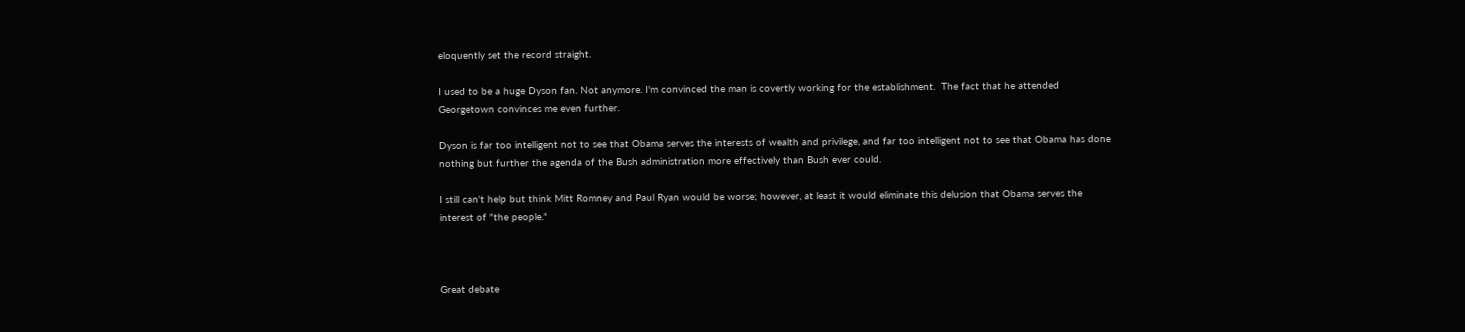eloquently set the record straight.

I used to be a huge Dyson fan. Not anymore. I'm convinced the man is covertly working for the establishment.  The fact that he attended Georgetown convinces me even further.

Dyson is far too intelligent not to see that Obama serves the interests of wealth and privilege, and far too intelligent not to see that Obama has done nothing but further the agenda of the Bush administration more effectively than Bush ever could.

I still can't help but think Mitt Romney and Paul Ryan would be worse; however, at least it would eliminate this delusion that Obama serves the interest of "the people."



Great debate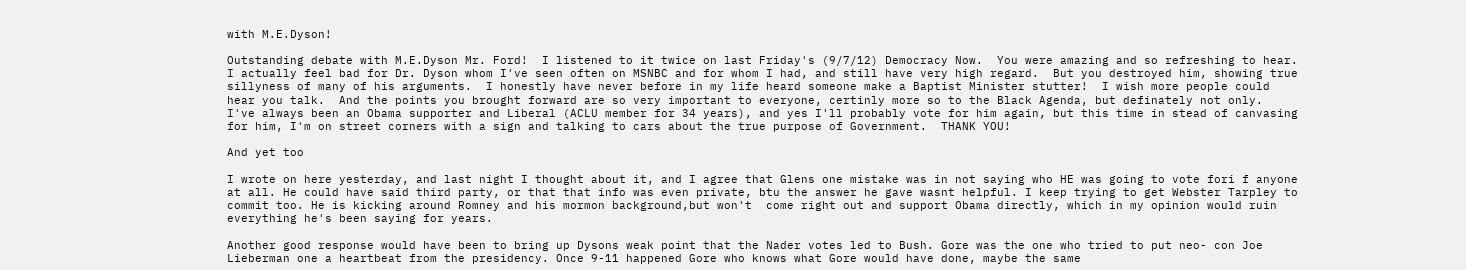with M.E.Dyson!

Outstanding debate with M.E.Dyson Mr. Ford!  I listened to it twice on last Friday's (9/7/12) Democracy Now.  You were amazing and so refreshing to hear.  I actually feel bad for Dr. Dyson whom I've seen often on MSNBC and for whom I had, and still have very high regard.  But you destroyed him, showing true sillyness of many of his arguments.  I honestly have never before in my life heard someone make a Baptist Minister stutter!  I wish more people could hear you talk.  And the points you brought forward are so very important to everyone, certinly more so to the Black Agenda, but definately not only.  I've always been an Obama supporter and Liberal (ACLU member for 34 years), and yes I'll probably vote for him again, but this time in stead of canvasing for him, I'm on street corners with a sign and talking to cars about the true purpose of Government.  THANK YOU!

And yet too

I wrote on here yesterday, and last night I thought about it, and I agree that Glens one mistake was in not saying who HE was going to vote fori f anyone at all. He could have said third party, or that that info was even private, btu the answer he gave wasnt helpful. I keep trying to get Webster Tarpley to commit too. He is kicking around Romney and his mormon background,but won't  come right out and support Obama directly, which in my opinion would ruin everything he's been saying for years.

Another good response would have been to bring up Dysons weak point that the Nader votes led to Bush. Gore was the one who tried to put neo- con Joe Lieberman one a heartbeat from the presidency. Once 9-11 happened Gore who knows what Gore would have done, maybe the same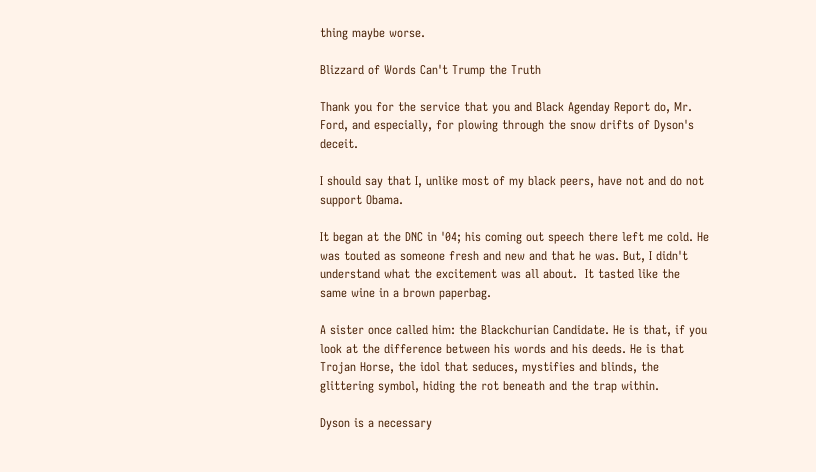thing maybe worse.

Blizzard of Words Can't Trump the Truth

Thank you for the service that you and Black Agenday Report do, Mr. Ford, and especially, for plowing through the snow drifts of Dyson's deceit.

I should say that I, unlike most of my black peers, have not and do not support Obama.

It began at the DNC in '04; his coming out speech there left me cold. He was touted as someone fresh and new and that he was. But, I didn't understand what the excitement was all about.  It tasted like the same wine in a brown paperbag.

A sister once called him: the Blackchurian Candidate. He is that, if you look at the difference between his words and his deeds. He is that Trojan Horse, the idol that seduces, mystifies and blinds, the glittering symbol, hiding the rot beneath and the trap within.

Dyson is a necessary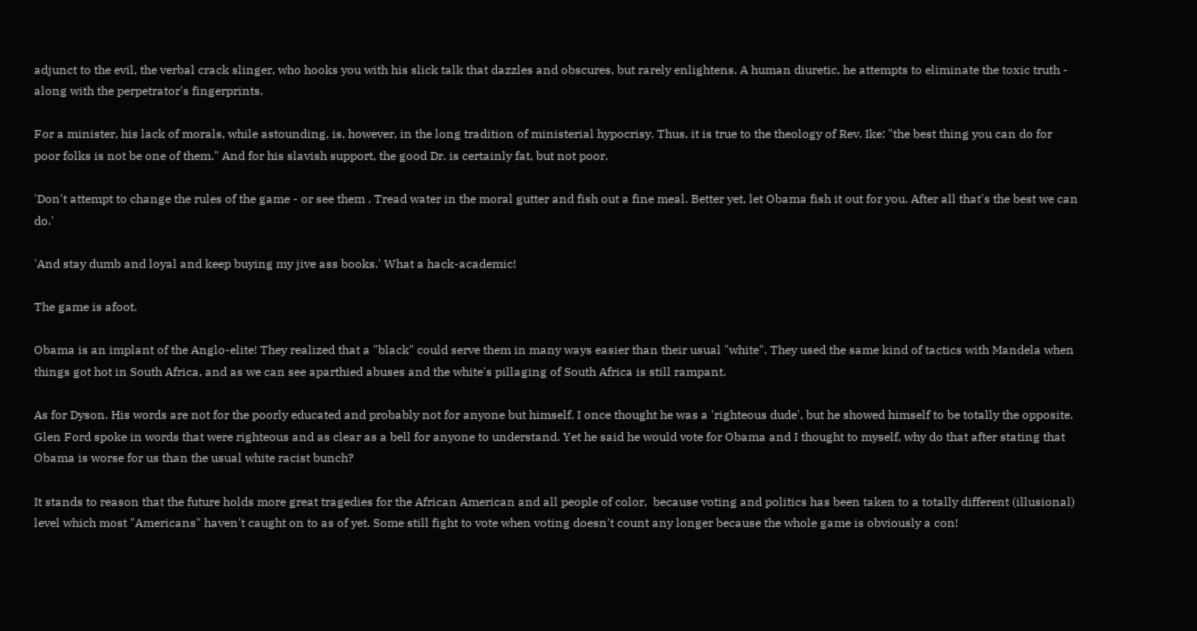adjunct to the evil, the verbal crack slinger, who hooks you with his slick talk that dazzles and obscures, but rarely enlightens. A human diuretic, he attempts to eliminate the toxic truth - along with the perpetrator's fingerprints.

For a minister, his lack of morals, while astounding, is, however, in the long tradition of ministerial hypocrisy. Thus, it is true to the theology of Rev. Ike: "the best thing you can do for poor folks is not be one of them." And for his slavish support, the good Dr. is certainly fat, but not poor.

'Don't attempt to change the rules of the game - or see them . Tread water in the moral gutter and fish out a fine meal. Better yet, let Obama fish it out for you. After all that's the best we can do.'

'And stay dumb and loyal and keep buying my jive ass books.' What a hack-academic!

The game is afoot.

Obama is an implant of the Anglo-elite! They realized that a "black" could serve them in many ways easier than their usual "white". They used the same kind of tactics with Mandela when things got hot in South Africa, and as we can see aparthied abuses and the white's pillaging of South Africa is still rampant.

As for Dyson. His words are not for the poorly educated and probably not for anyone but himself. I once thought he was a 'righteous dude', but he showed himself to be totally the opposite. Glen Ford spoke in words that were righteous and as clear as a bell for anyone to understand. Yet he said he would vote for Obama and I thought to myself, why do that after stating that Obama is worse for us than the usual white racist bunch?

It stands to reason that the future holds more great tragedies for the African American and all people of color,  because voting and politics has been taken to a totally different (illusional) level which most "Americans" haven't caught on to as of yet. Some still fight to vote when voting doesn't count any longer because the whole game is obviously a con!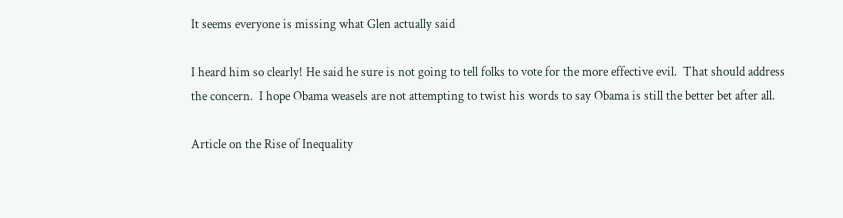It seems everyone is missing what Glen actually said

I heard him so clearly! He said he sure is not going to tell folks to vote for the more effective evil.  That should address the concern.  I hope Obama weasels are not attempting to twist his words to say Obama is still the better bet after all.

Article on the Rise of Inequality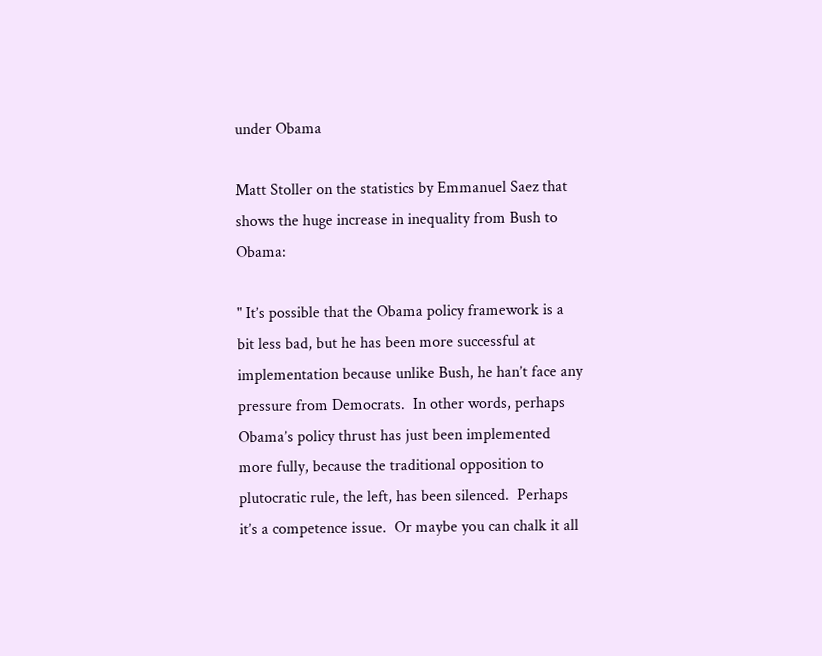under Obama

Matt Stoller on the statistics by Emmanuel Saez that shows the huge increase in inequality from Bush to Obama:

" It’s possible that the Obama policy framework is a bit less bad, but he has been more successful at implementation because unlike Bush, he han’t face any pressure from Democrats.  In other words, perhaps Obama’s policy thrust has just been implemented more fully, because the traditional opposition to plutocratic rule, the left, has been silenced.  Perhaps it’s a competence issue.  Or maybe you can chalk it all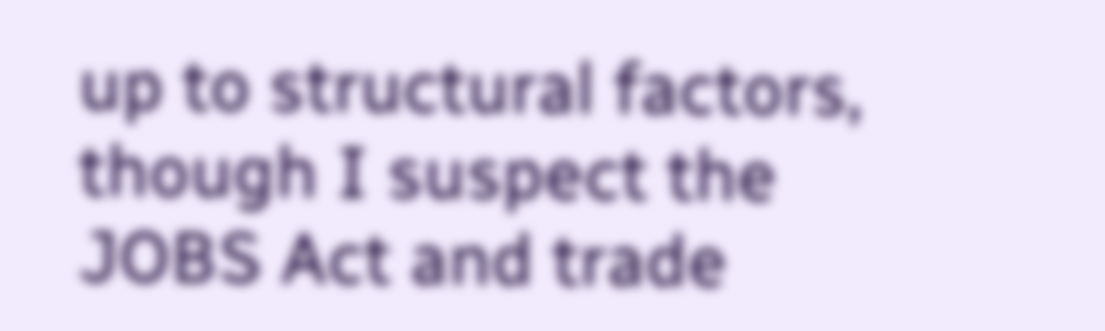up to structural factors, though I suspect the JOBS Act and trade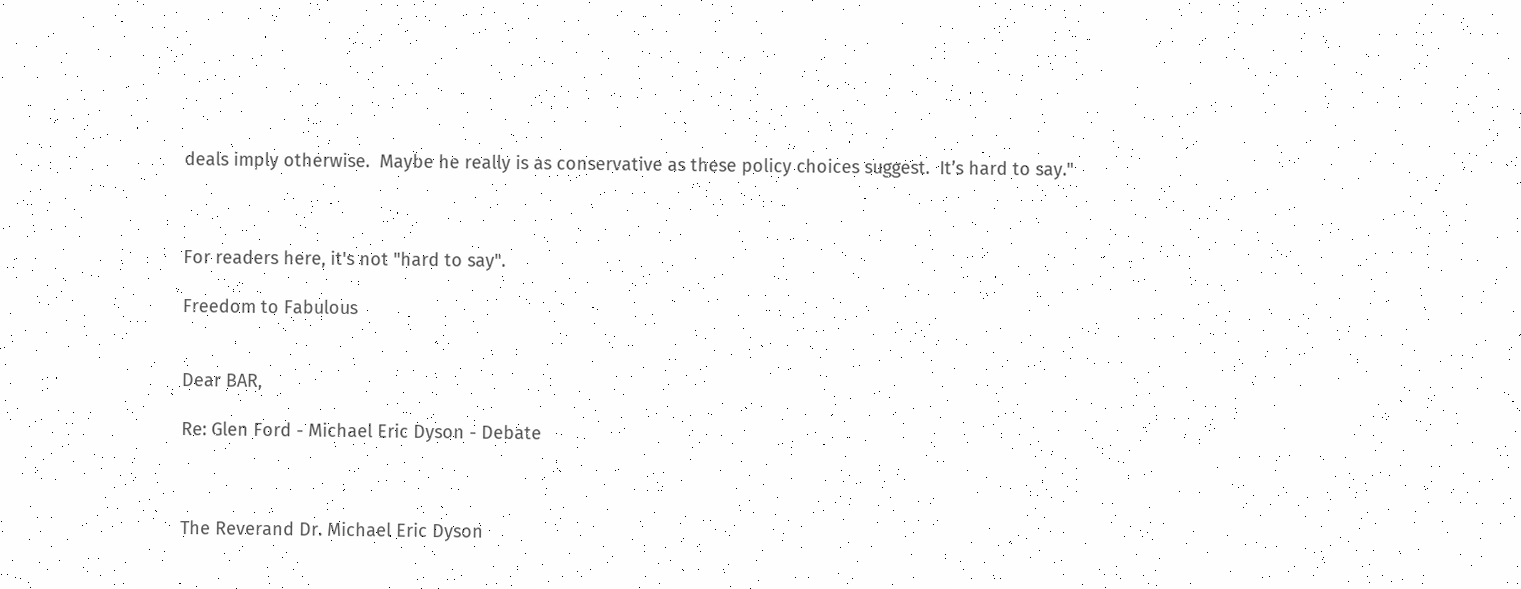deals imply otherwise.  Maybe he really is as conservative as these policy choices suggest.  It’s hard to say."



For readers here, it's not "hard to say".

Freedom to Fabulous


Dear BAR,

Re: Glen Ford - Michael Eric Dyson - Debate



The Reverand Dr. Michael Eric Dyson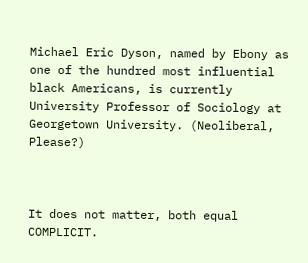Michael Eric Dyson, named by Ebony as one of the hundred most influential black Americans, is currently University Professor of Sociology at Georgetown University. (Neoliberal, Please?)



It does not matter, both equal COMPLICIT.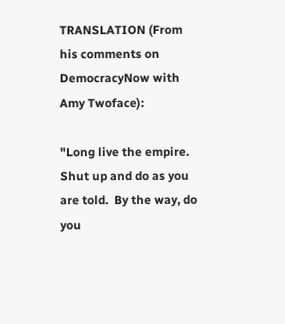TRANSLATION (From his comments on DemocracyNow with Amy Twoface):

"Long live the empire.  Shut up and do as you are told.  By the way, do you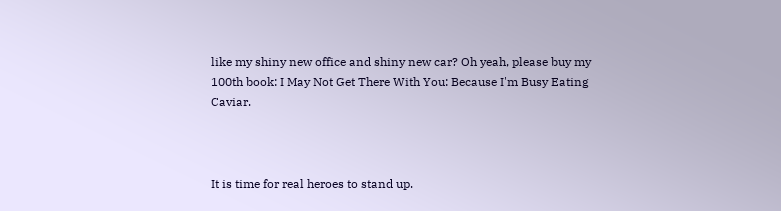like my shiny new office and shiny new car? Oh yeah, please buy my 100th book: I May Not Get There With You: Because I'm Busy Eating Caviar.



It is time for real heroes to stand up.